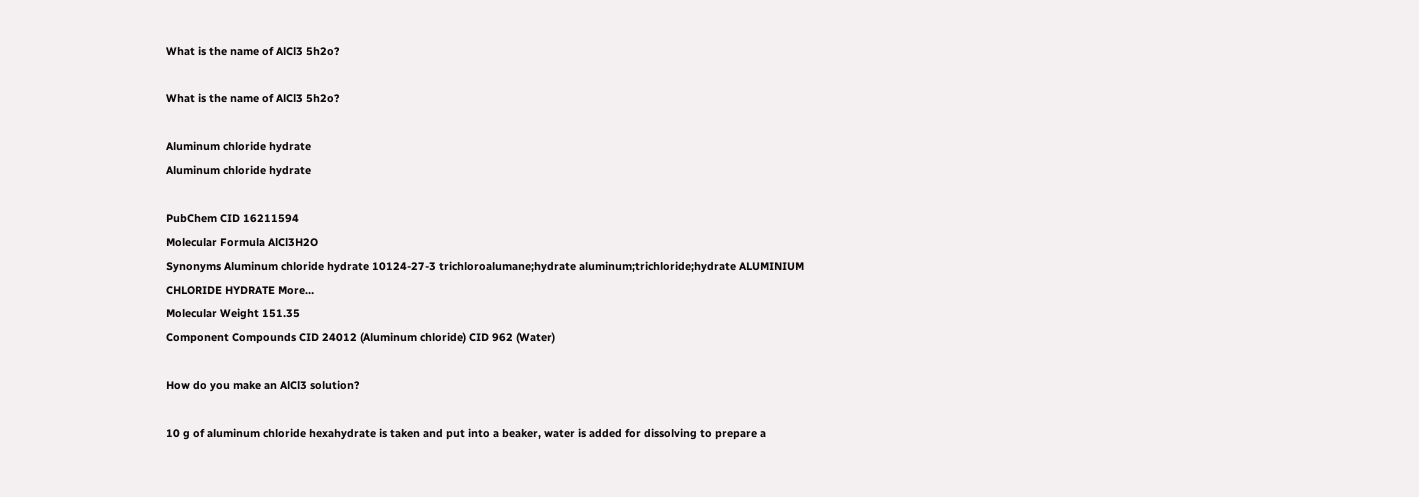What is the name of AlCl3 5h2o?

What is the name of AlCl3 5h2o?

Aluminum chloride hydrate
Aluminum chloride hydrate

PubChem CID 16211594
Molecular Formula AlCl3H2O
Synonyms Aluminum chloride hydrate 10124-27-3 trichloroalumane;hydrate aluminum;trichloride;hydrate ALUMINIUM CHLORIDE HYDRATE More…
Molecular Weight 151.35
Component Compounds CID 24012 (Aluminum chloride) CID 962 (Water)

How do you make an AlCl3 solution?

10 g of aluminum chloride hexahydrate is taken and put into a beaker, water is added for dissolving to prepare a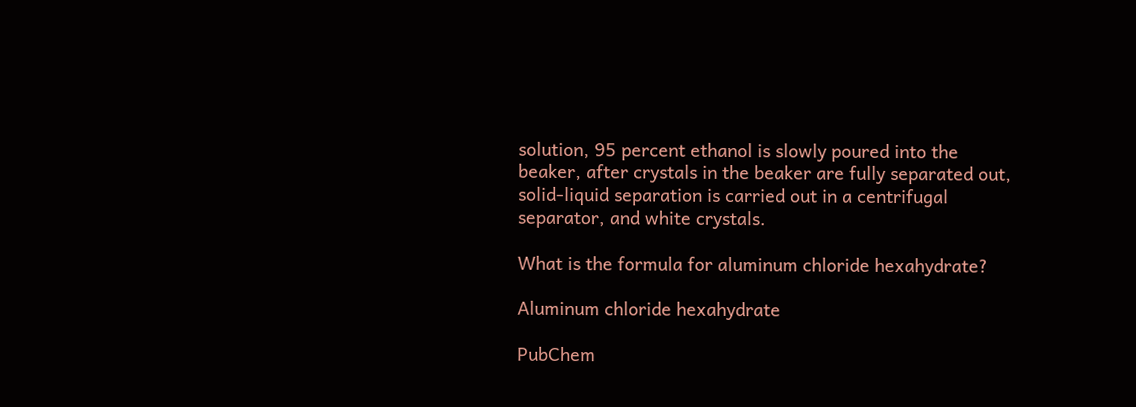solution, 95 percent ethanol is slowly poured into the beaker, after crystals in the beaker are fully separated out, solid-liquid separation is carried out in a centrifugal separator, and white crystals.

What is the formula for aluminum chloride hexahydrate?

Aluminum chloride hexahydrate

PubChem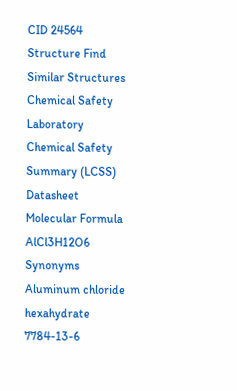CID 24564
Structure Find Similar Structures
Chemical Safety Laboratory Chemical Safety Summary (LCSS) Datasheet
Molecular Formula AlCl3H12O6
Synonyms Aluminum chloride hexahydrate 7784-13-6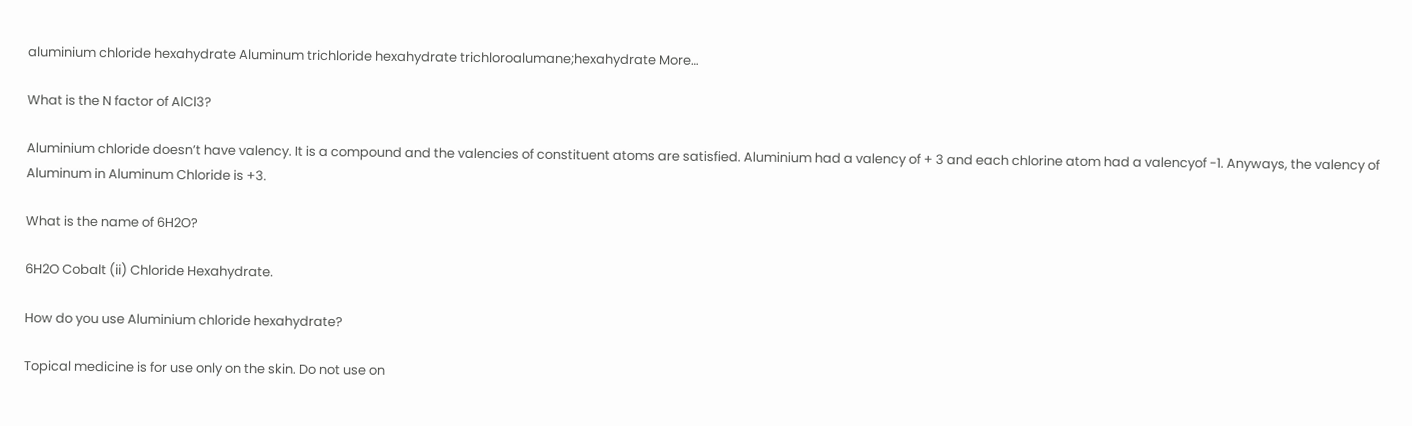aluminium chloride hexahydrate Aluminum trichloride hexahydrate trichloroalumane;hexahydrate More…

What is the N factor of AlCl3?

Aluminium chloride doesn’t have valency. It is a compound and the valencies of constituent atoms are satisfied. Aluminium had a valency of + 3 and each chlorine atom had a valencyof -1. Anyways, the valency of Aluminum in Aluminum Chloride is +3.

What is the name of 6H2O?

6H2O Cobalt (ii) Chloride Hexahydrate.

How do you use Aluminium chloride hexahydrate?

Topical medicine is for use only on the skin. Do not use on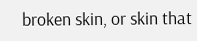broken skin, or skin that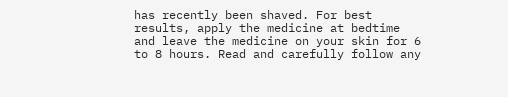has recently been shaved. For best results, apply the medicine at bedtime and leave the medicine on your skin for 6 to 8 hours. Read and carefully follow any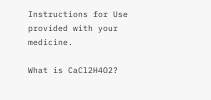Instructions for Use provided with your medicine.

What is CaCl2H4O2?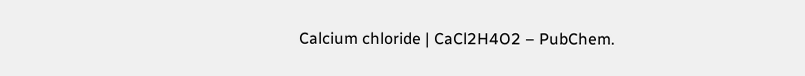Calcium chloride | CaCl2H4O2 – PubChem.